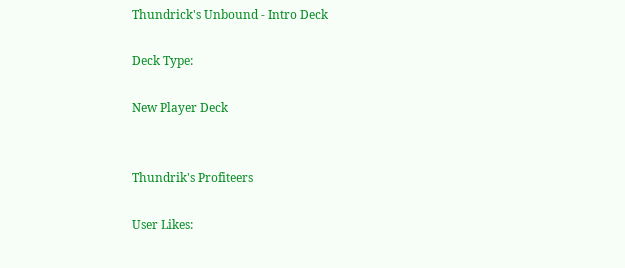Thundrick's Unbound - Intro Deck

Deck Type:

New Player Deck


Thundrik's Profiteers

User Likes: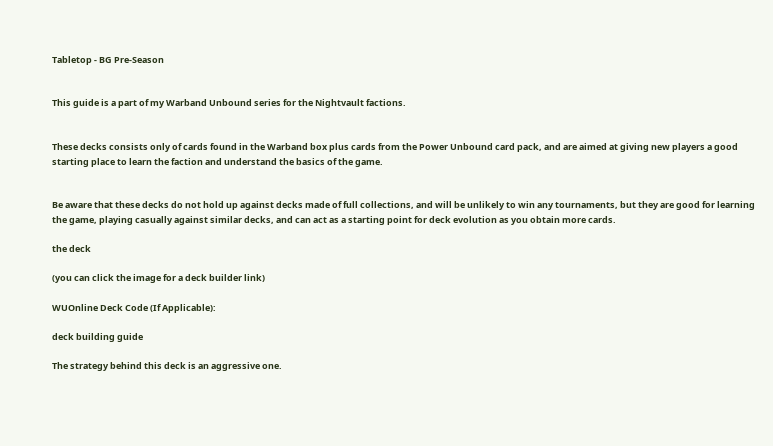Tabletop - BG Pre-Season


This guide is a part of my Warband Unbound series for the Nightvault factions.


These decks consists only of cards found in the Warband box plus cards from the Power Unbound card pack, and are aimed at giving new players a good starting place to learn the faction and understand the basics of the game.


Be aware that these decks do not hold up against decks made of full collections, and will be unlikely to win any tournaments, but they are good for learning the game, playing casually against similar decks, and can act as a starting point for deck evolution as you obtain more cards.

the deck

(you can click the image for a deck builder link)

WUOnline Deck Code (If Applicable):

deck building guide

The strategy behind this deck is an aggressive one.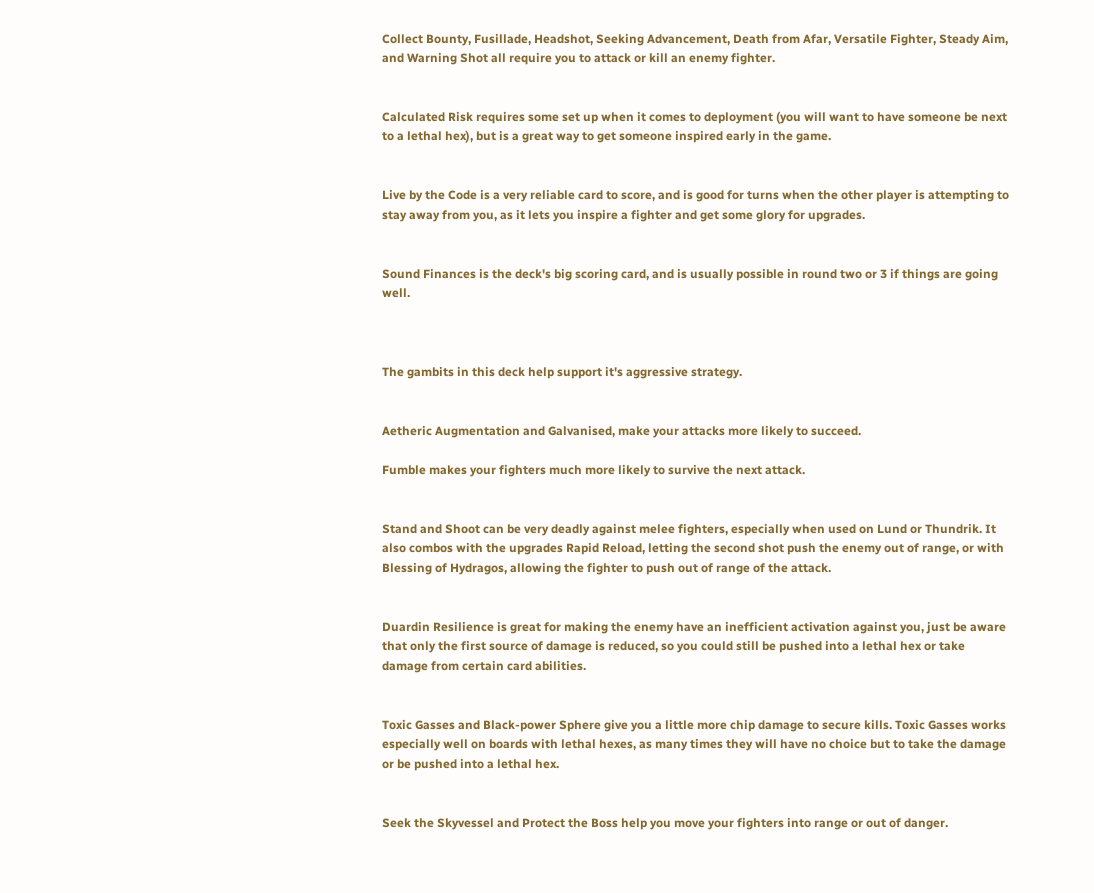Collect Bounty, Fusillade, Headshot, Seeking Advancement, Death from Afar, Versatile Fighter, Steady Aim, and Warning Shot all require you to attack or kill an enemy fighter.


Calculated Risk requires some set up when it comes to deployment (you will want to have someone be next to a lethal hex), but is a great way to get someone inspired early in the game.


Live by the Code is a very reliable card to score, and is good for turns when the other player is attempting to stay away from you, as it lets you inspire a fighter and get some glory for upgrades.


Sound Finances is the deck's big scoring card, and is usually possible in round two or 3 if things are going well.



The gambits in this deck help support it's aggressive strategy.


Aetheric Augmentation and Galvanised, make your attacks more likely to succeed.

Fumble makes your fighters much more likely to survive the next attack.


Stand and Shoot can be very deadly against melee fighters, especially when used on Lund or Thundrik. It also combos with the upgrades Rapid Reload, letting the second shot push the enemy out of range, or with Blessing of Hydragos, allowing the fighter to push out of range of the attack.


Duardin Resilience is great for making the enemy have an inefficient activation against you, just be aware that only the first source of damage is reduced, so you could still be pushed into a lethal hex or take damage from certain card abilities.


Toxic Gasses and Black-power Sphere give you a little more chip damage to secure kills. Toxic Gasses works especially well on boards with lethal hexes, as many times they will have no choice but to take the damage or be pushed into a lethal hex.


Seek the Skyvessel and Protect the Boss help you move your fighters into range or out of danger.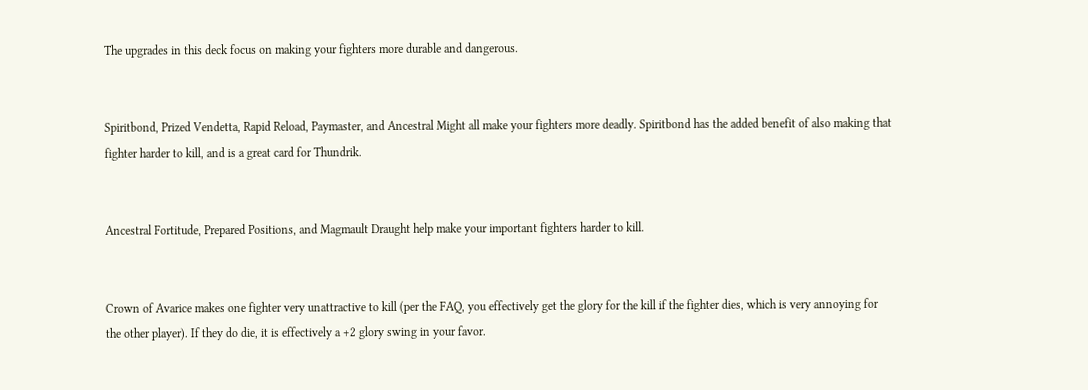The upgrades in this deck focus on making your fighters more durable and dangerous.


Spiritbond, Prized Vendetta, Rapid Reload, Paymaster, and Ancestral Might all make your fighters more deadly. Spiritbond has the added benefit of also making that fighter harder to kill, and is a great card for Thundrik.


Ancestral Fortitude, Prepared Positions, and Magmault Draught help make your important fighters harder to kill.


Crown of Avarice makes one fighter very unattractive to kill (per the FAQ, you effectively get the glory for the kill if the fighter dies, which is very annoying for the other player). If they do die, it is effectively a +2 glory swing in your favor.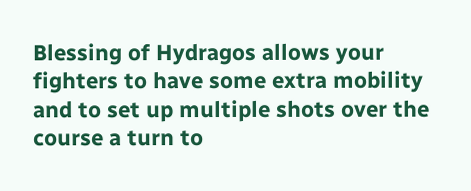Blessing of Hydragos allows your fighters to have some extra mobility and to set up multiple shots over the course a turn to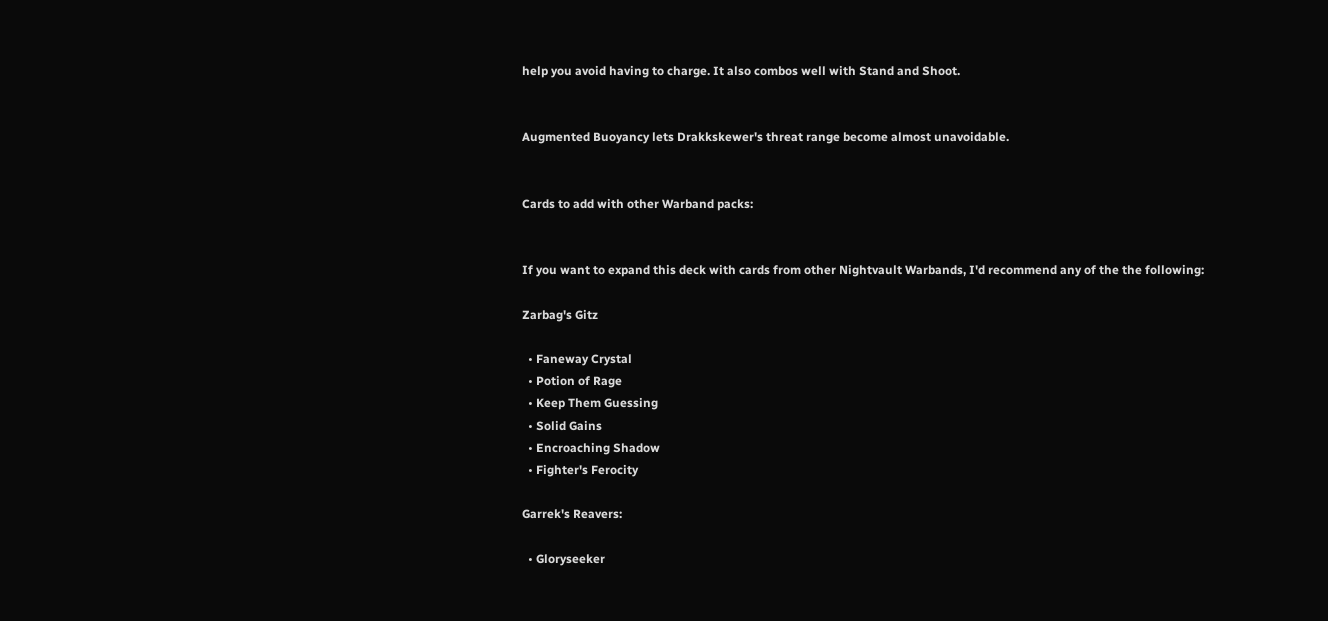help you avoid having to charge. It also combos well with Stand and Shoot.


Augmented Buoyancy lets Drakkskewer's threat range become almost unavoidable.


Cards to add with other Warband packs:


If you want to expand this deck with cards from other Nightvault Warbands, I'd recommend any of the the following:

Zarbag's Gitz

  • Faneway Crystal
  • Potion of Rage
  • Keep Them Guessing
  • Solid Gains
  • Encroaching Shadow
  • Fighter's Ferocity

Garrek's Reavers:

  • Gloryseeker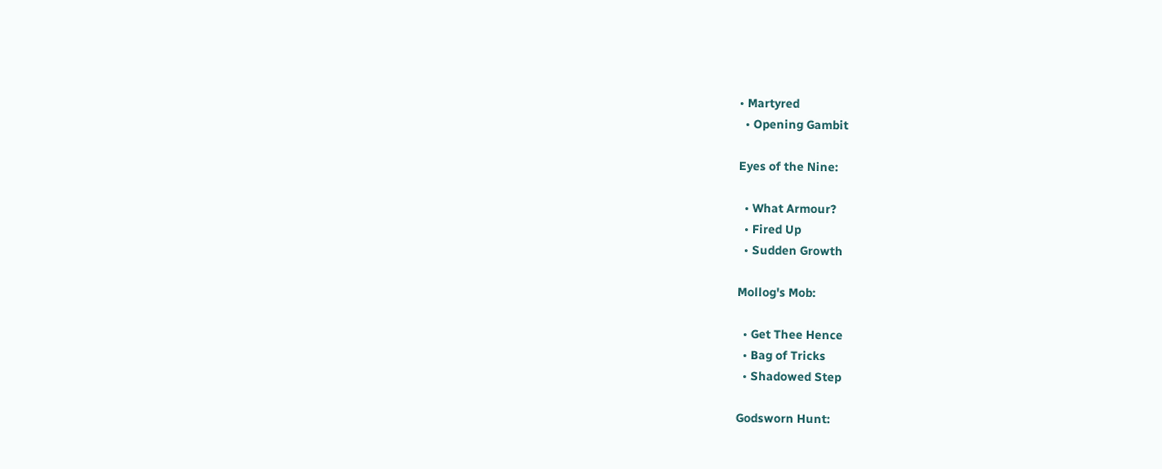• Martyred
  • Opening Gambit

Eyes of the Nine:

  • What Armour?
  • Fired Up
  • Sudden Growth

Mollog's Mob:

  • Get Thee Hence
  • Bag of Tricks
  • Shadowed Step

Godsworn Hunt: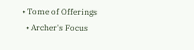• Tome of Offerings
  • Archer's Focus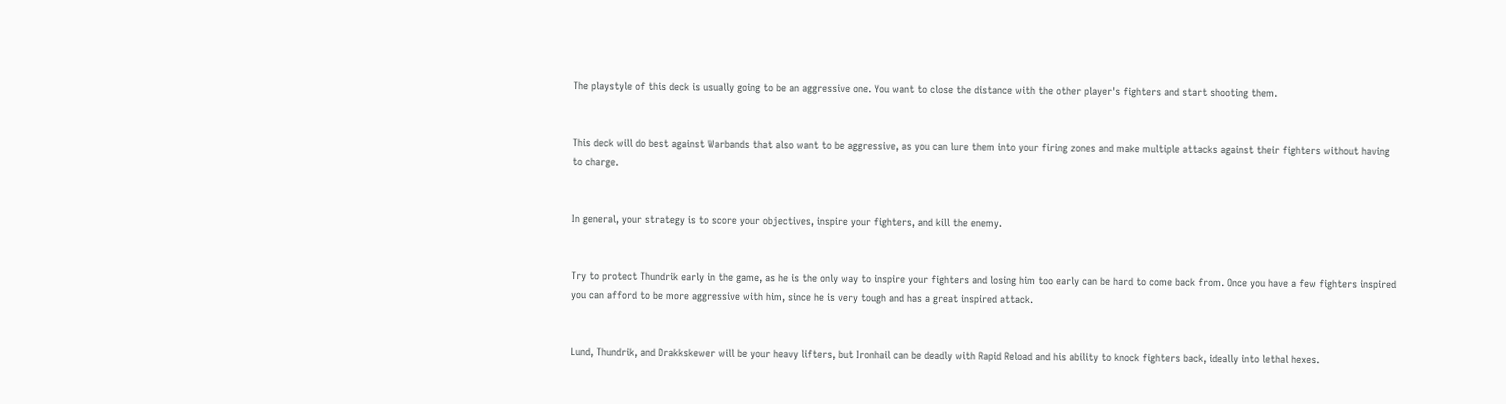The playstyle of this deck is usually going to be an aggressive one. You want to close the distance with the other player's fighters and start shooting them.


This deck will do best against Warbands that also want to be aggressive, as you can lure them into your firing zones and make multiple attacks against their fighters without having to charge.


In general, your strategy is to score your objectives, inspire your fighters, and kill the enemy.


Try to protect Thundrik early in the game, as he is the only way to inspire your fighters and losing him too early can be hard to come back from. Once you have a few fighters inspired you can afford to be more aggressive with him, since he is very tough and has a great inspired attack.


Lund, Thundrik, and Drakkskewer will be your heavy lifters, but Ironhail can be deadly with Rapid Reload and his ability to knock fighters back, ideally into lethal hexes.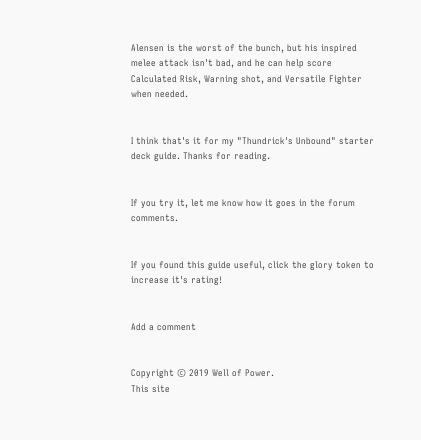Alensen is the worst of the bunch, but his inspired melee attack isn't bad, and he can help score Calculated Risk, Warning shot, and Versatile Fighter when needed.


I think that's it for my "Thundrick's Unbound" starter deck guide. Thanks for reading.


If you try it, let me know how it goes in the forum comments.


If you found this guide useful, click the glory token to increase it's rating!


Add a comment


Copyright © 2019 Well of Power.
This site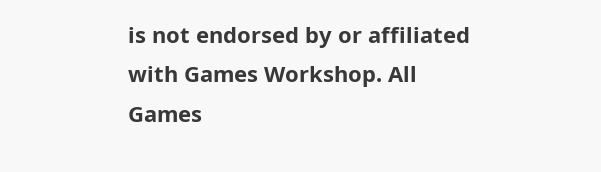is not endorsed by or affiliated with Games Workshop. All Games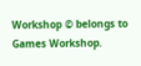Workshop © belongs to Games Workshop.